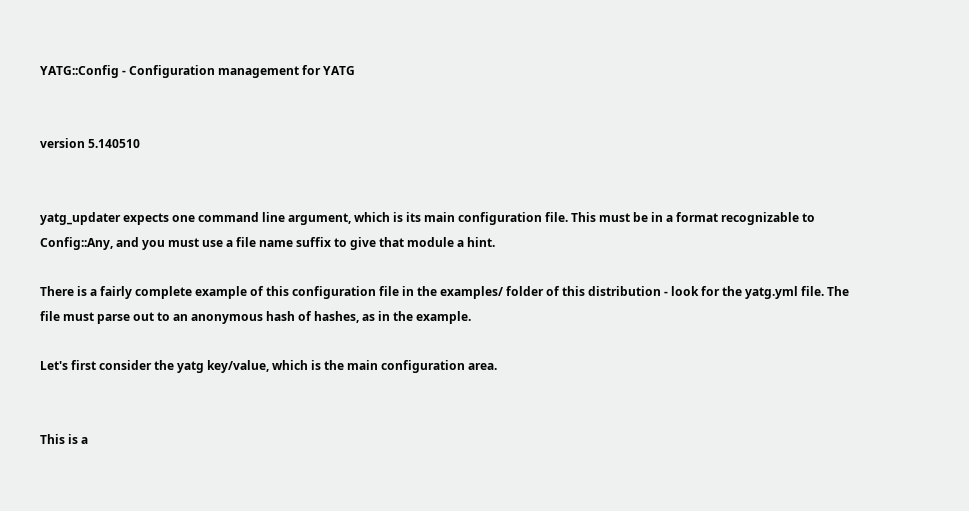YATG::Config - Configuration management for YATG


version 5.140510


yatg_updater expects one command line argument, which is its main configuration file. This must be in a format recognizable to Config::Any, and you must use a file name suffix to give that module a hint.

There is a fairly complete example of this configuration file in the examples/ folder of this distribution - look for the yatg.yml file. The file must parse out to an anonymous hash of hashes, as in the example.

Let's first consider the yatg key/value, which is the main configuration area.


This is a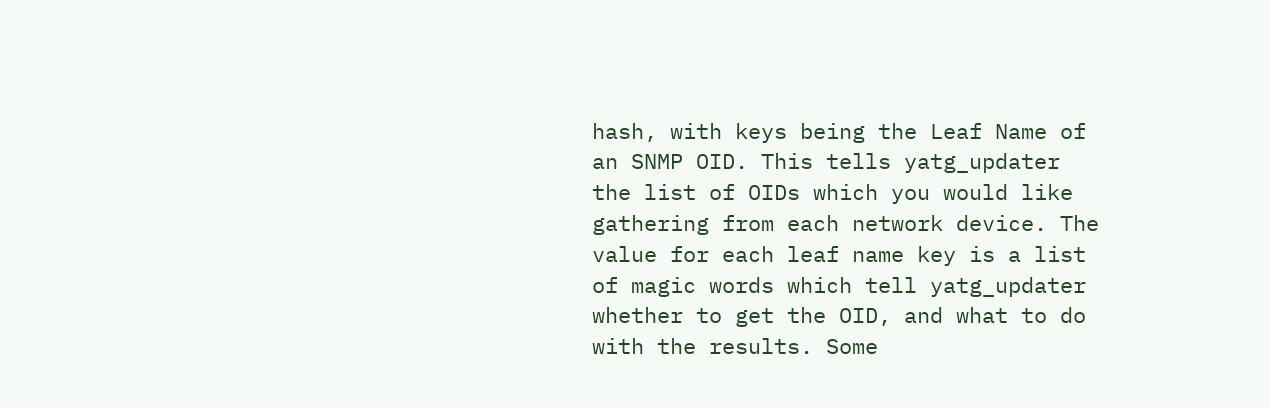hash, with keys being the Leaf Name of an SNMP OID. This tells yatg_updater the list of OIDs which you would like gathering from each network device. The value for each leaf name key is a list of magic words which tell yatg_updater whether to get the OID, and what to do with the results. Some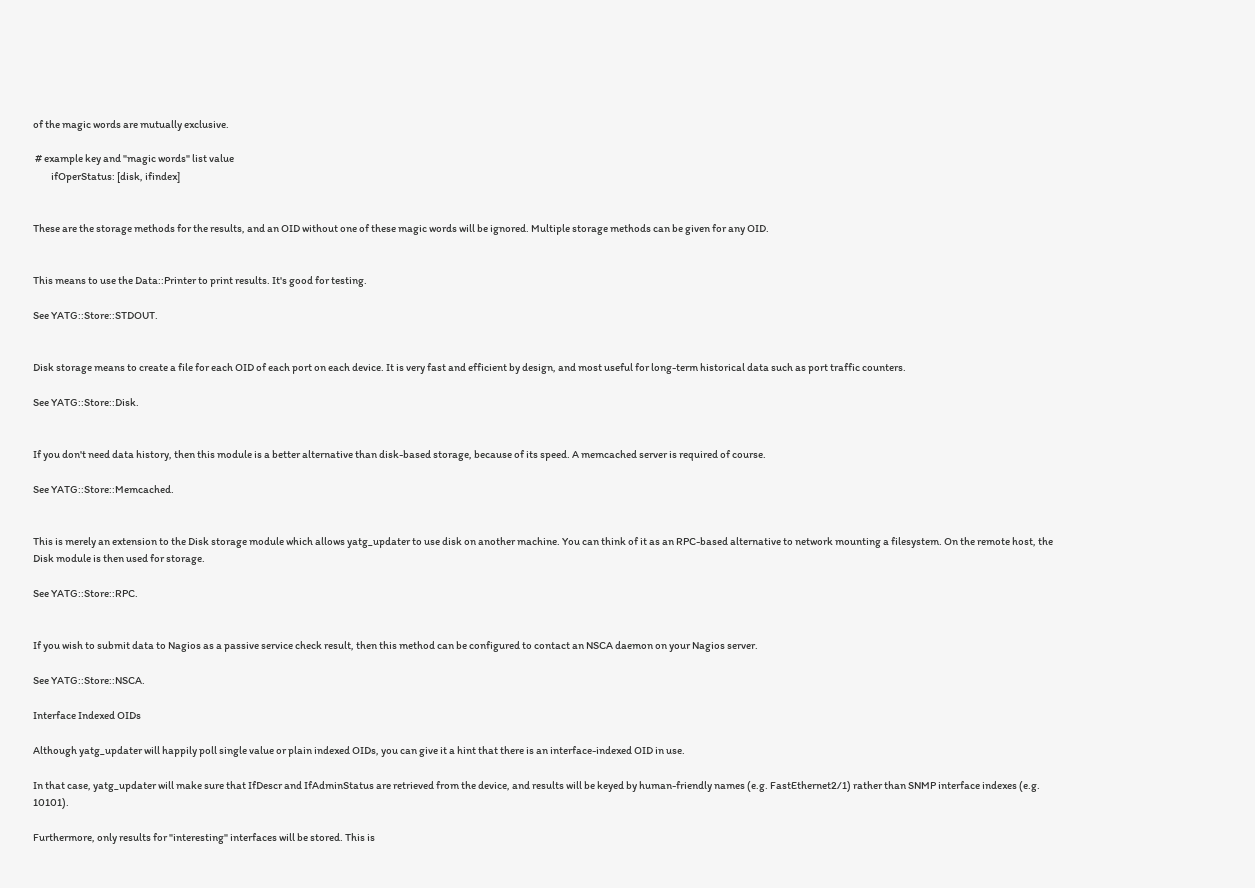of the magic words are mutually exclusive.

 # example key and "magic words" list value
         ifOperStatus: [disk, ifindex]


These are the storage methods for the results, and an OID without one of these magic words will be ignored. Multiple storage methods can be given for any OID.


This means to use the Data::Printer to print results. It's good for testing.

See YATG::Store::STDOUT.


Disk storage means to create a file for each OID of each port on each device. It is very fast and efficient by design, and most useful for long-term historical data such as port traffic counters.

See YATG::Store::Disk.


If you don't need data history, then this module is a better alternative than disk-based storage, because of its speed. A memcached server is required of course.

See YATG::Store::Memcached.


This is merely an extension to the Disk storage module which allows yatg_updater to use disk on another machine. You can think of it as an RPC-based alternative to network mounting a filesystem. On the remote host, the Disk module is then used for storage.

See YATG::Store::RPC.


If you wish to submit data to Nagios as a passive service check result, then this method can be configured to contact an NSCA daemon on your Nagios server.

See YATG::Store::NSCA.

Interface Indexed OIDs

Although yatg_updater will happily poll single value or plain indexed OIDs, you can give it a hint that there is an interface-indexed OID in use.

In that case, yatg_updater will make sure that IfDescr and IfAdminStatus are retrieved from the device, and results will be keyed by human-friendly names (e.g. FastEthernet2/1) rather than SNMP interface indexes (e.g. 10101).

Furthermore, only results for "interesting" interfaces will be stored. This is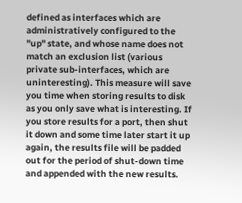defined as interfaces which are administratively configured to the "up" state, and whose name does not match an exclusion list (various private sub-interfaces, which are uninteresting). This measure will save you time when storing results to disk as you only save what is interesting. If you store results for a port, then shut it down and some time later start it up again, the results file will be padded out for the period of shut-down time and appended with the new results.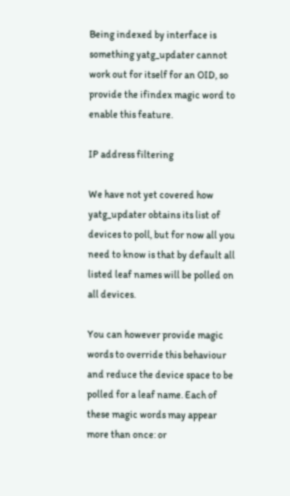Being indexed by interface is something yatg_updater cannot work out for itself for an OID, so provide the ifindex magic word to enable this feature.

IP address filtering

We have not yet covered how yatg_updater obtains its list of devices to poll, but for now all you need to know is that by default all listed leaf names will be polled on all devices.

You can however provide magic words to override this behaviour and reduce the device space to be polled for a leaf name. Each of these magic words may appear more than once: or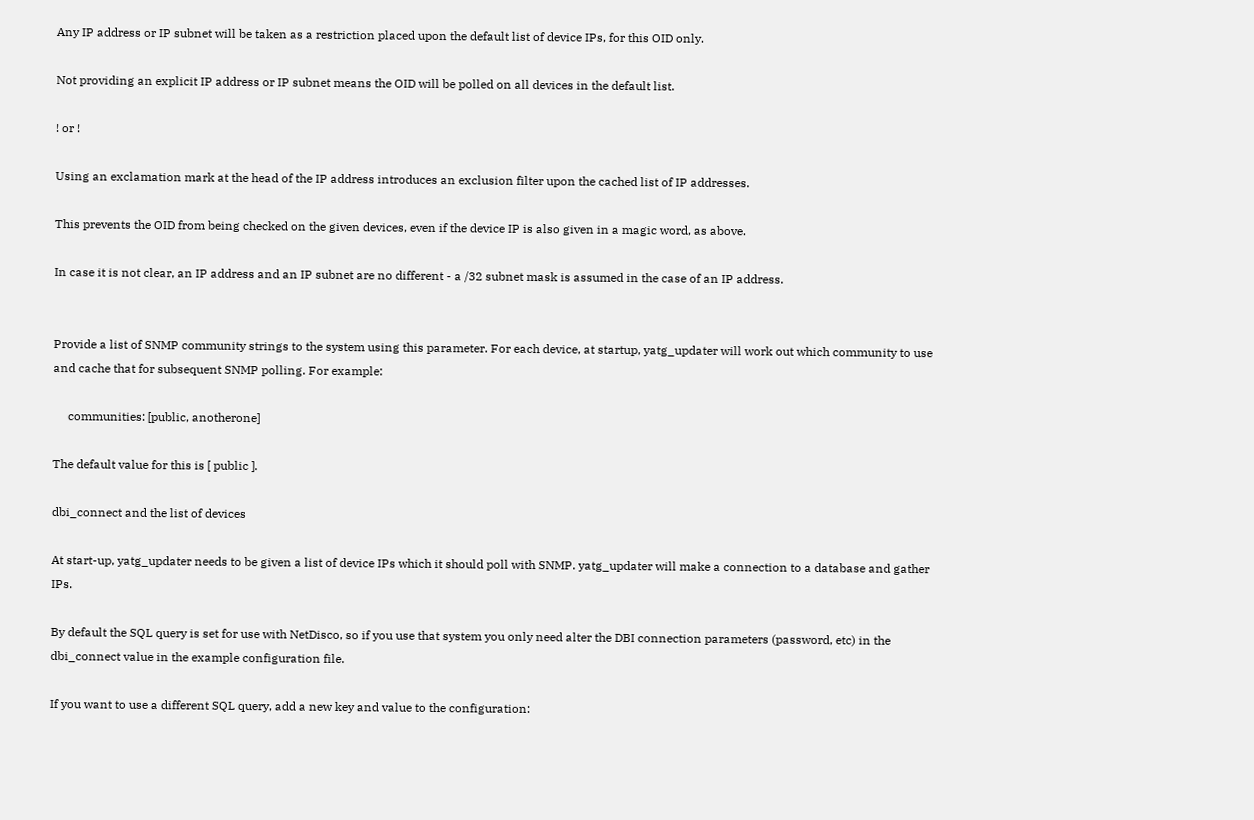Any IP address or IP subnet will be taken as a restriction placed upon the default list of device IPs, for this OID only.

Not providing an explicit IP address or IP subnet means the OID will be polled on all devices in the default list.

! or !

Using an exclamation mark at the head of the IP address introduces an exclusion filter upon the cached list of IP addresses.

This prevents the OID from being checked on the given devices, even if the device IP is also given in a magic word, as above.

In case it is not clear, an IP address and an IP subnet are no different - a /32 subnet mask is assumed in the case of an IP address.


Provide a list of SNMP community strings to the system using this parameter. For each device, at startup, yatg_updater will work out which community to use and cache that for subsequent SNMP polling. For example:

     communities: [public, anotherone]

The default value for this is [ public ].

dbi_connect and the list of devices

At start-up, yatg_updater needs to be given a list of device IPs which it should poll with SNMP. yatg_updater will make a connection to a database and gather IPs.

By default the SQL query is set for use with NetDisco, so if you use that system you only need alter the DBI connection parameters (password, etc) in the dbi_connect value in the example configuration file.

If you want to use a different SQL query, add a new key and value to the configuration: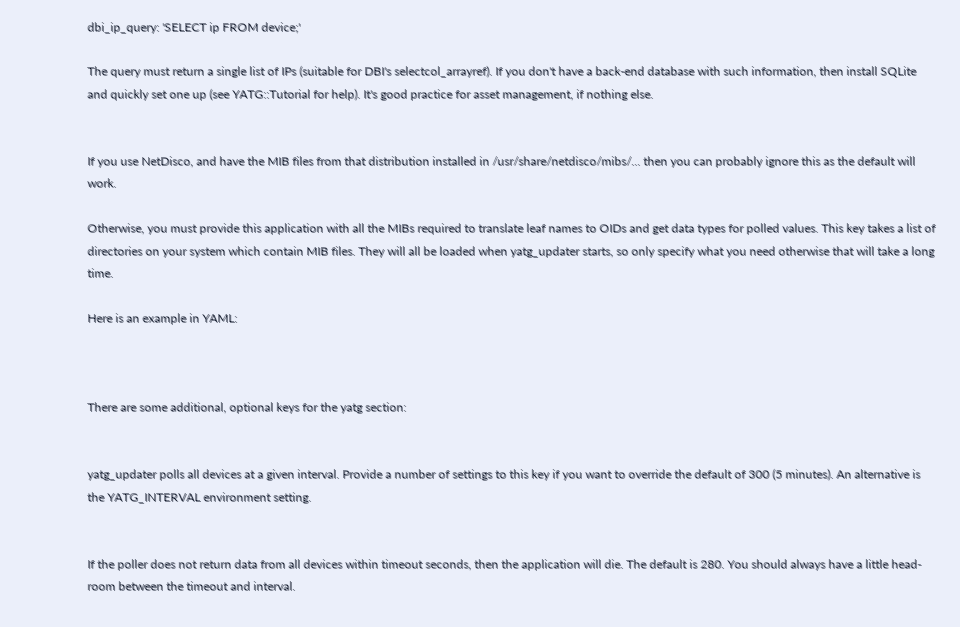dbi_ip_query: 'SELECT ip FROM device;'

The query must return a single list of IPs (suitable for DBI's selectcol_arrayref). If you don't have a back-end database with such information, then install SQLite and quickly set one up (see YATG::Tutorial for help). It's good practice for asset management, if nothing else.


If you use NetDisco, and have the MIB files from that distribution installed in /usr/share/netdisco/mibs/... then you can probably ignore this as the default will work.

Otherwise, you must provide this application with all the MIBs required to translate leaf names to OIDs and get data types for polled values. This key takes a list of directories on your system which contain MIB files. They will all be loaded when yatg_updater starts, so only specify what you need otherwise that will take a long time.

Here is an example in YAML:



There are some additional, optional keys for the yatg section:


yatg_updater polls all devices at a given interval. Provide a number of settings to this key if you want to override the default of 300 (5 minutes). An alternative is the YATG_INTERVAL environment setting.


If the poller does not return data from all devices within timeout seconds, then the application will die. The default is 280. You should always have a little head-room between the timeout and interval.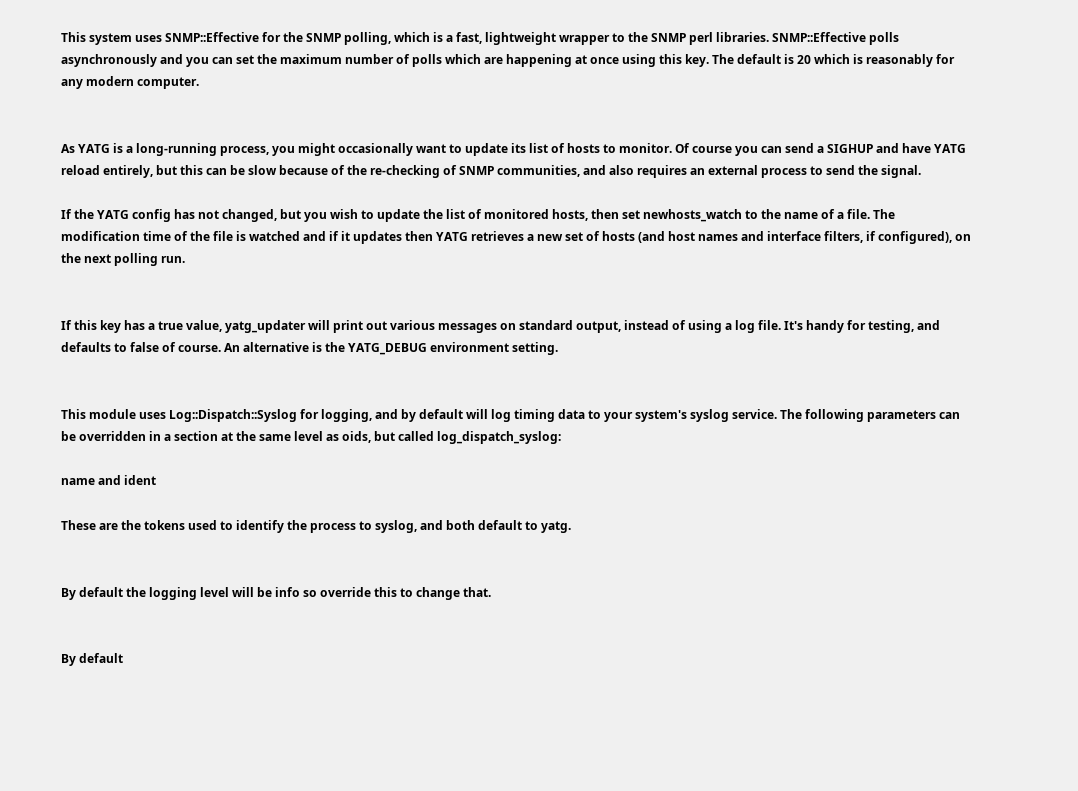This system uses SNMP::Effective for the SNMP polling, which is a fast, lightweight wrapper to the SNMP perl libraries. SNMP::Effective polls asynchronously and you can set the maximum number of polls which are happening at once using this key. The default is 20 which is reasonably for any modern computer.


As YATG is a long-running process, you might occasionally want to update its list of hosts to monitor. Of course you can send a SIGHUP and have YATG reload entirely, but this can be slow because of the re-checking of SNMP communities, and also requires an external process to send the signal.

If the YATG config has not changed, but you wish to update the list of monitored hosts, then set newhosts_watch to the name of a file. The modification time of the file is watched and if it updates then YATG retrieves a new set of hosts (and host names and interface filters, if configured), on the next polling run.


If this key has a true value, yatg_updater will print out various messages on standard output, instead of using a log file. It's handy for testing, and defaults to false of course. An alternative is the YATG_DEBUG environment setting.


This module uses Log::Dispatch::Syslog for logging, and by default will log timing data to your system's syslog service. The following parameters can be overridden in a section at the same level as oids, but called log_dispatch_syslog:

name and ident

These are the tokens used to identify the process to syslog, and both default to yatg.


By default the logging level will be info so override this to change that.


By default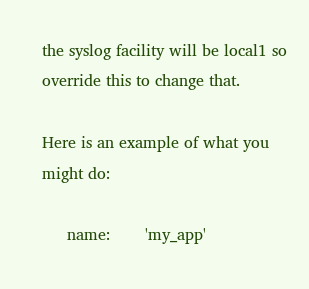the syslog facility will be local1 so override this to change that.

Here is an example of what you might do:

     name:       'my_app'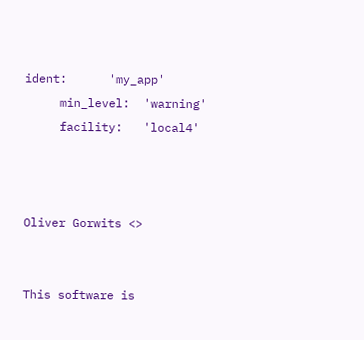ident:      'my_app'
     min_level:  'warning'
     facility:   'local4'



Oliver Gorwits <>


This software is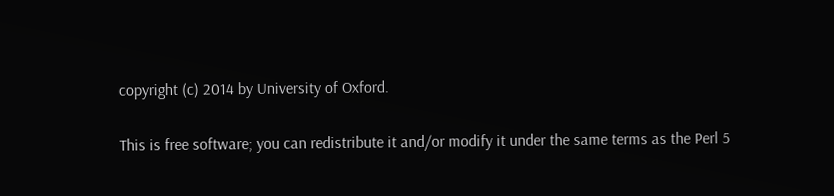copyright (c) 2014 by University of Oxford.

This is free software; you can redistribute it and/or modify it under the same terms as the Perl 5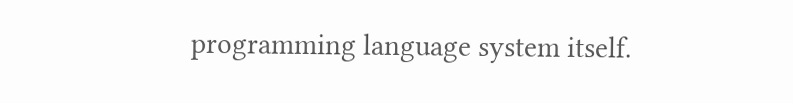programming language system itself.